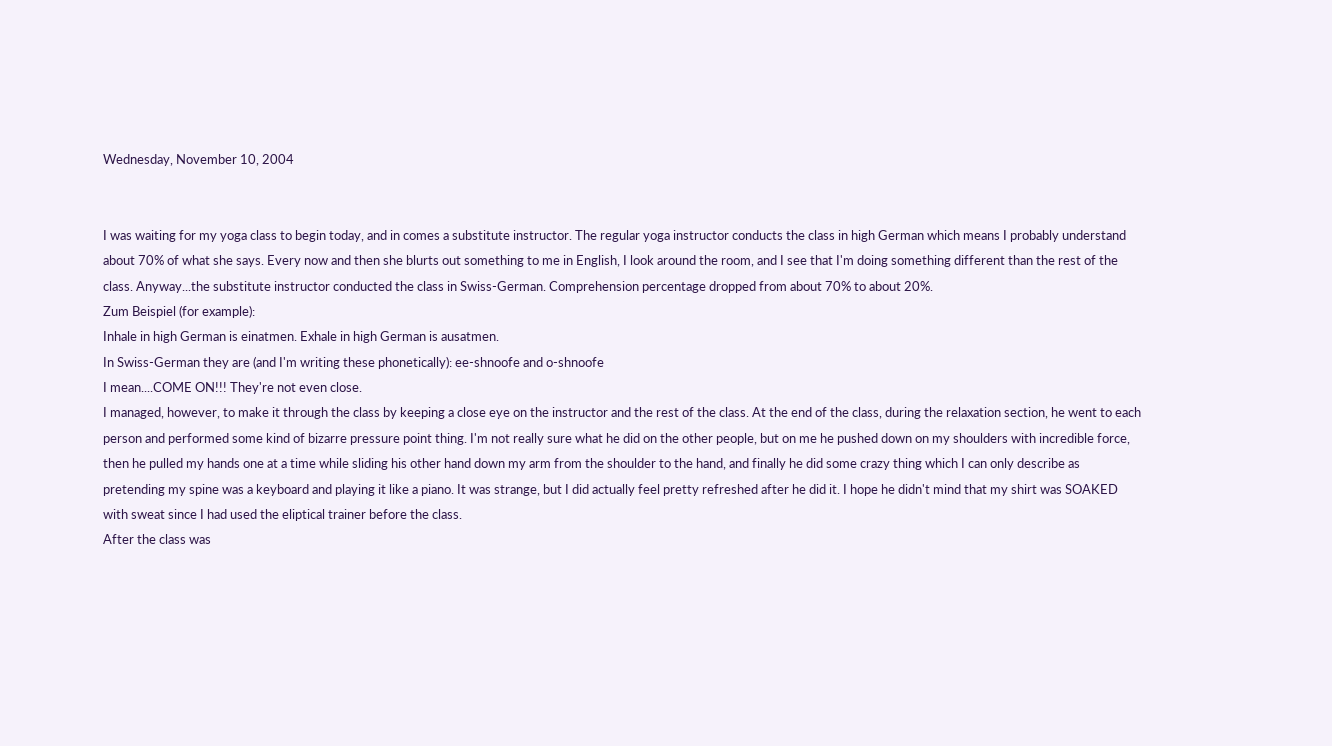Wednesday, November 10, 2004


I was waiting for my yoga class to begin today, and in comes a substitute instructor. The regular yoga instructor conducts the class in high German which means I probably understand about 70% of what she says. Every now and then she blurts out something to me in English, I look around the room, and I see that I'm doing something different than the rest of the class. Anyway...the substitute instructor conducted the class in Swiss-German. Comprehension percentage dropped from about 70% to about 20%.
Zum Beispiel (for example):
Inhale in high German is einatmen. Exhale in high German is ausatmen.
In Swiss-German they are (and I'm writing these phonetically): ee-shnoofe and o-shnoofe
I mean....COME ON!!! They're not even close.
I managed, however, to make it through the class by keeping a close eye on the instructor and the rest of the class. At the end of the class, during the relaxation section, he went to each person and performed some kind of bizarre pressure point thing. I'm not really sure what he did on the other people, but on me he pushed down on my shoulders with incredible force, then he pulled my hands one at a time while sliding his other hand down my arm from the shoulder to the hand, and finally he did some crazy thing which I can only describe as pretending my spine was a keyboard and playing it like a piano. It was strange, but I did actually feel pretty refreshed after he did it. I hope he didn't mind that my shirt was SOAKED with sweat since I had used the eliptical trainer before the class.
After the class was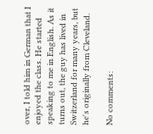over, I told him in German that I enjoyed the class. He started speaking to me in English. As it turns out, the guy has lived in Switzerland for many years, but he's originally from Cleveland.

No comments: